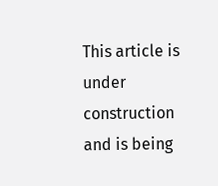This article is under construction and is being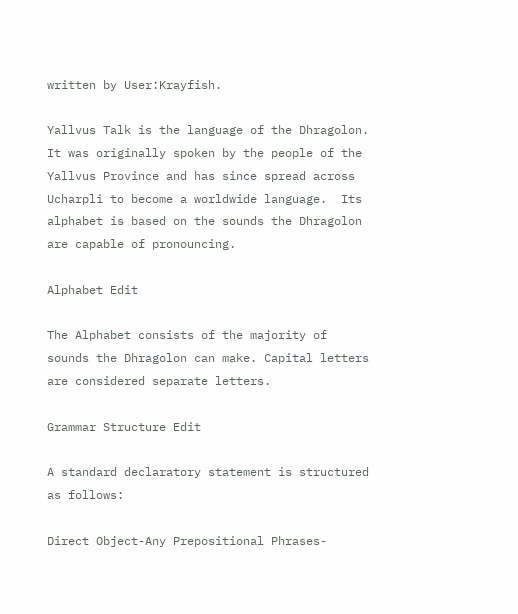written by User:Krayfish.

Yallvus Talk is the language of the Dhragolon.  It was originally spoken by the people of the Yallvus Province and has since spread across Ucharpli to become a worldwide language.  Its alphabet is based on the sounds the Dhragolon are capable of pronouncing.

Alphabet Edit

The Alphabet consists of the majority of sounds the Dhragolon can make. Capital letters are considered separate letters.

Grammar Structure Edit

A standard declaratory statement is structured as follows:

Direct Object-Any Prepositional Phrases-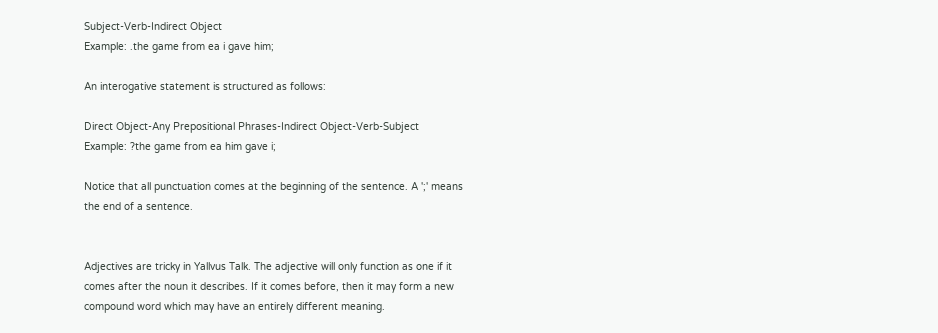Subject-Verb-Indirect Object
Example: .the game from ea i gave him;

An interogative statement is structured as follows:

Direct Object-Any Prepositional Phrases-Indirect Object-Verb-Subject
Example: ?the game from ea him gave i;

Notice that all punctuation comes at the beginning of the sentence. A ';' means the end of a sentence.


Adjectives are tricky in Yallvus Talk. The adjective will only function as one if it comes after the noun it describes. If it comes before, then it may form a new compound word which may have an entirely different meaning.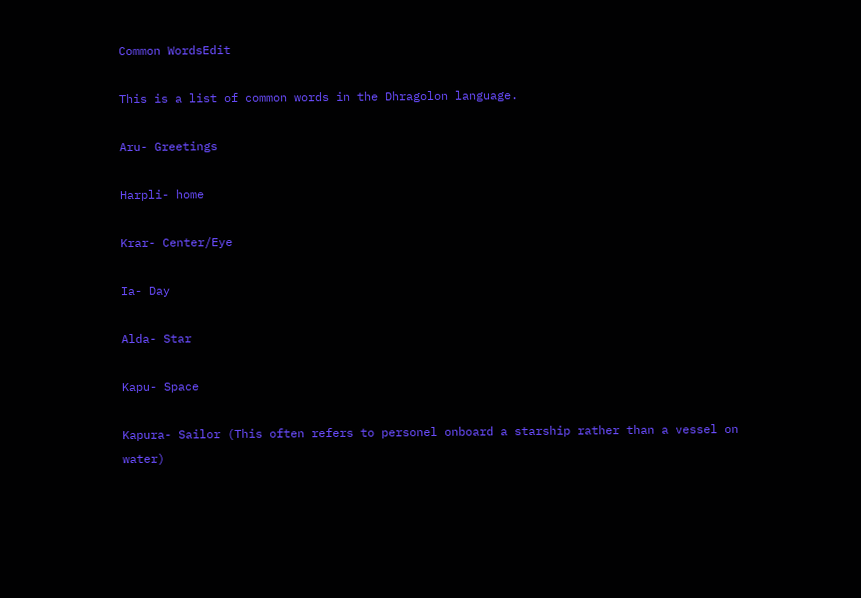Common WordsEdit

This is a list of common words in the Dhragolon language.

Aru- Greetings

Harpli- home

Krar- Center/Eye

Ia- Day

Alda- Star

Kapu- Space

Kapura- Sailor (This often refers to personel onboard a starship rather than a vessel on water)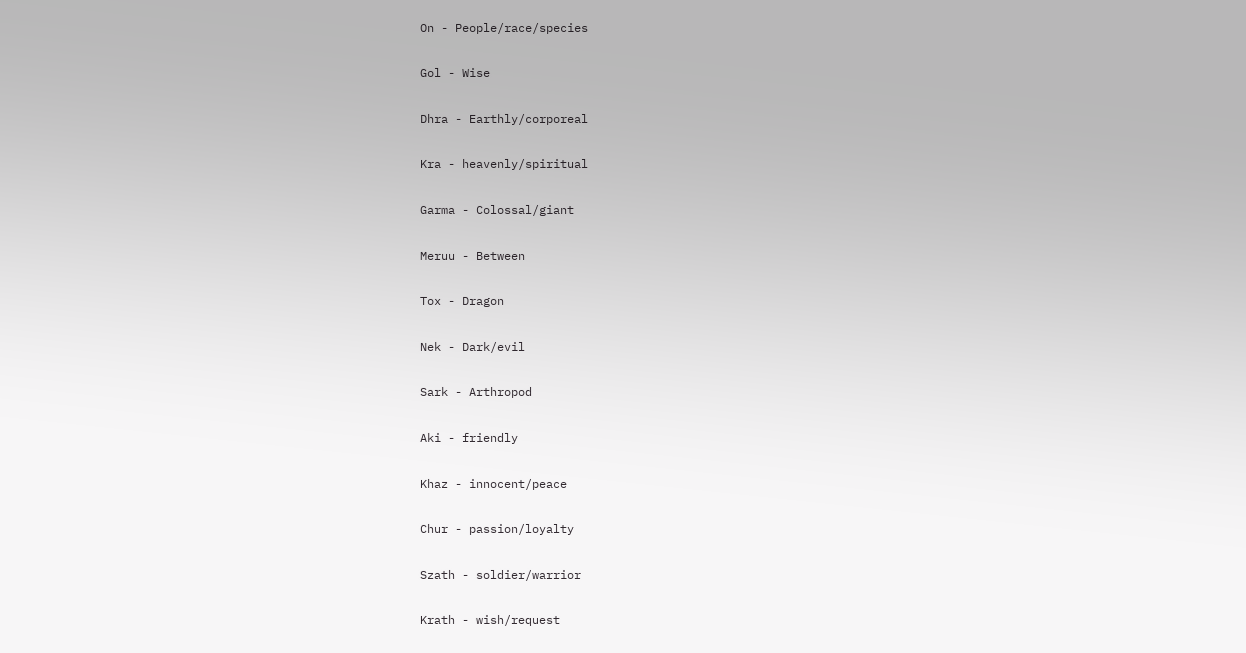On - People/race/species

Gol - Wise

Dhra - Earthly/corporeal

Kra - heavenly/spiritual

Garma - Colossal/giant

Meruu - Between

Tox - Dragon

Nek - Dark/evil

Sark - Arthropod

Aki - friendly

Khaz - innocent/peace

Chur - passion/loyalty

Szath - soldier/warrior

Krath - wish/request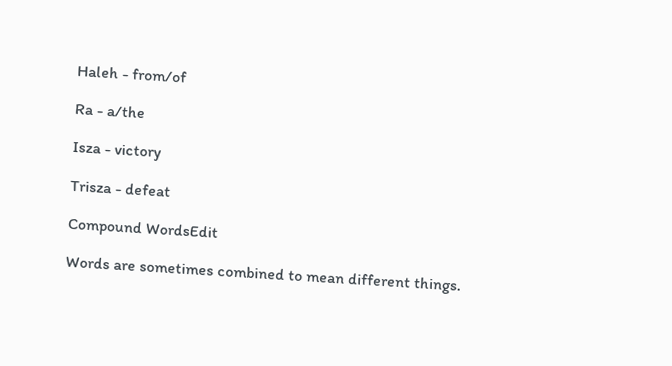Haleh - from/of

Ra - a/the

Isza - victory

Trisza - defeat

Compound WordsEdit

Words are sometimes combined to mean different things.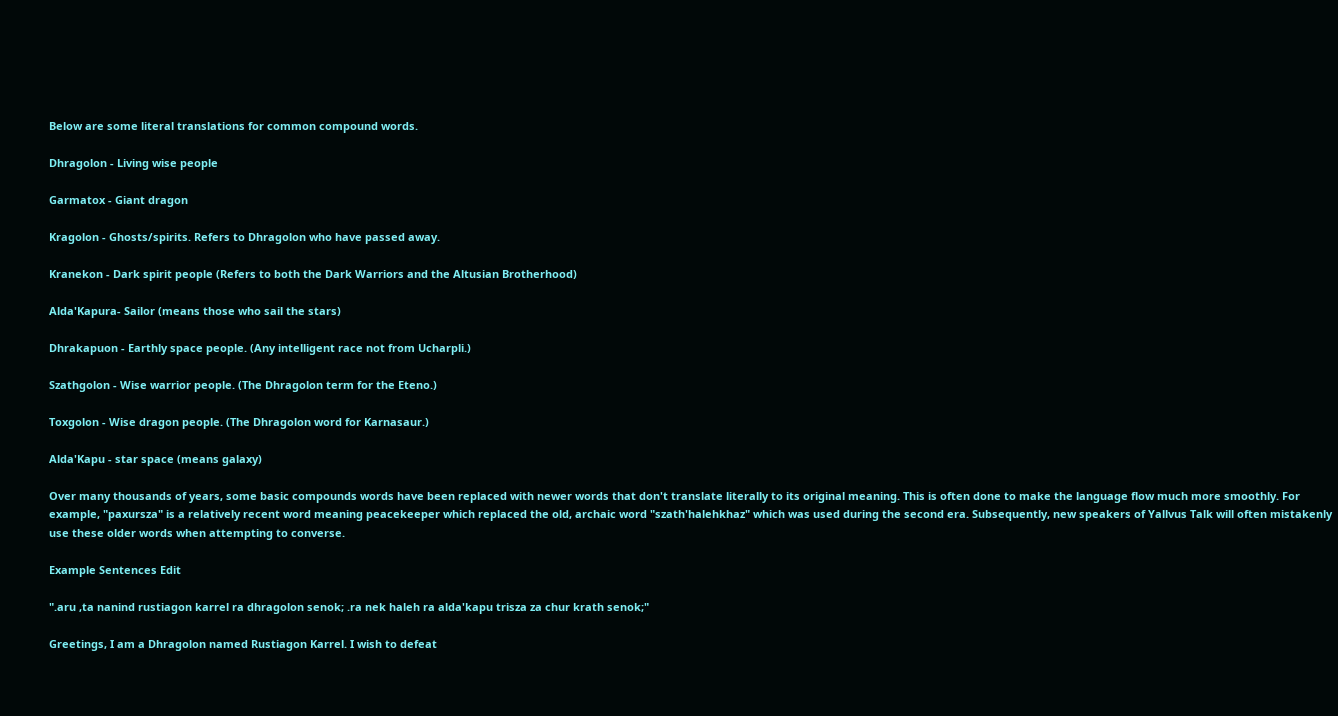Below are some literal translations for common compound words.

Dhragolon - Living wise people

Garmatox - Giant dragon

Kragolon - Ghosts/spirits. Refers to Dhragolon who have passed away.

Kranekon - Dark spirit people (Refers to both the Dark Warriors and the Altusian Brotherhood)

Alda'Kapura- Sailor (means those who sail the stars)

Dhrakapuon - Earthly space people. (Any intelligent race not from Ucharpli.)

Szathgolon - Wise warrior people. (The Dhragolon term for the Eteno.)

Toxgolon - Wise dragon people. (The Dhragolon word for Karnasaur.)

Alda'Kapu - star space (means galaxy)

Over many thousands of years, some basic compounds words have been replaced with newer words that don't translate literally to its original meaning. This is often done to make the language flow much more smoothly. For example, "paxursza" is a relatively recent word meaning peacekeeper which replaced the old, archaic word "szath'halehkhaz" which was used during the second era. Subsequently, new speakers of Yallvus Talk will often mistakenly use these older words when attempting to converse.

Example Sentences Edit

".aru ,ta nanind rustiagon karrel ra dhragolon senok; .ra nek haleh ra alda'kapu trisza za chur krath senok;"

Greetings, I am a Dhragolon named Rustiagon Karrel. I wish to defeat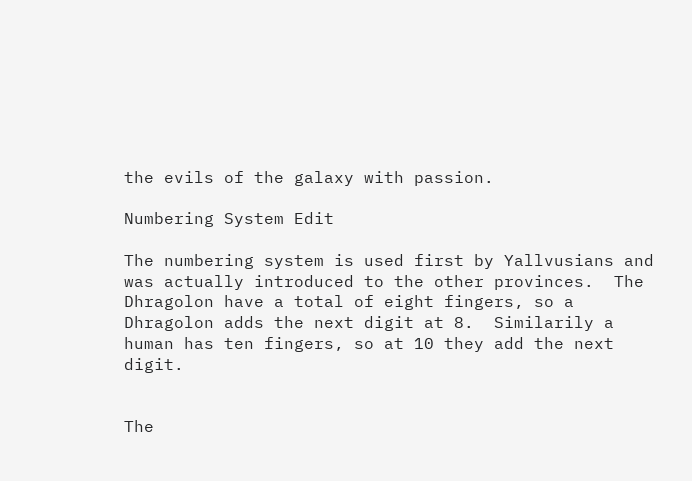the evils of the galaxy with passion.

Numbering System Edit

The numbering system is used first by Yallvusians and was actually introduced to the other provinces.  The Dhragolon have a total of eight fingers, so a Dhragolon adds the next digit at 8.  Similarily a human has ten fingers, so at 10 they add the next digit.


The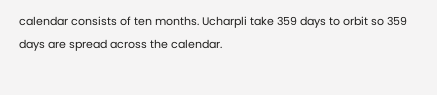calendar consists of ten months. Ucharpli take 359 days to orbit so 359 days are spread across the calendar.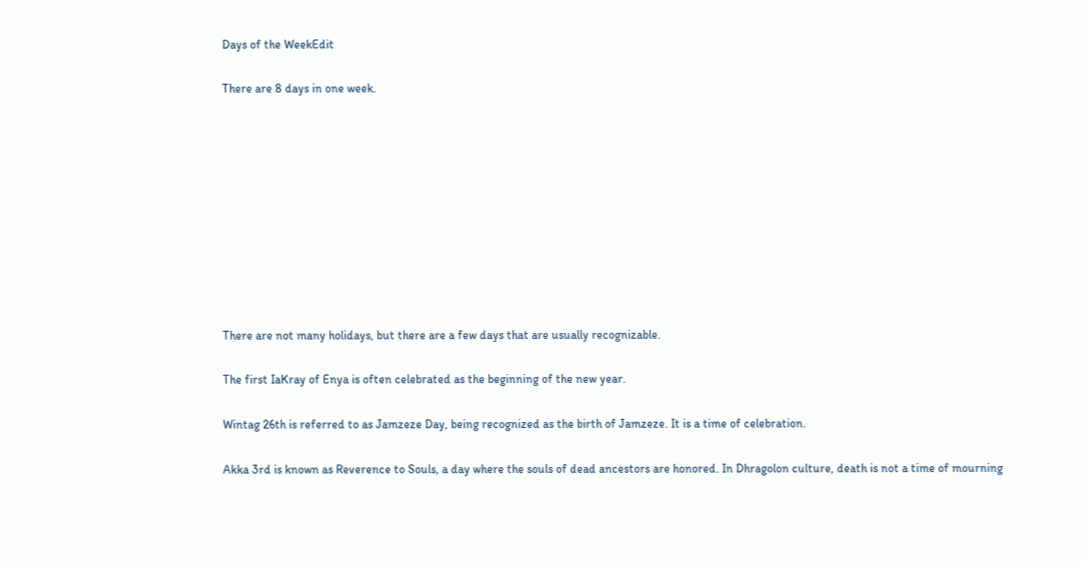Days of the WeekEdit

There are 8 days in one week.










There are not many holidays, but there are a few days that are usually recognizable.

The first IaKray of Enya is often celebrated as the beginning of the new year.

Wintag 26th is referred to as Jamzeze Day, being recognized as the birth of Jamzeze. It is a time of celebration.

Akka 3rd is known as Reverence to Souls, a day where the souls of dead ancestors are honored. In Dhragolon culture, death is not a time of mourning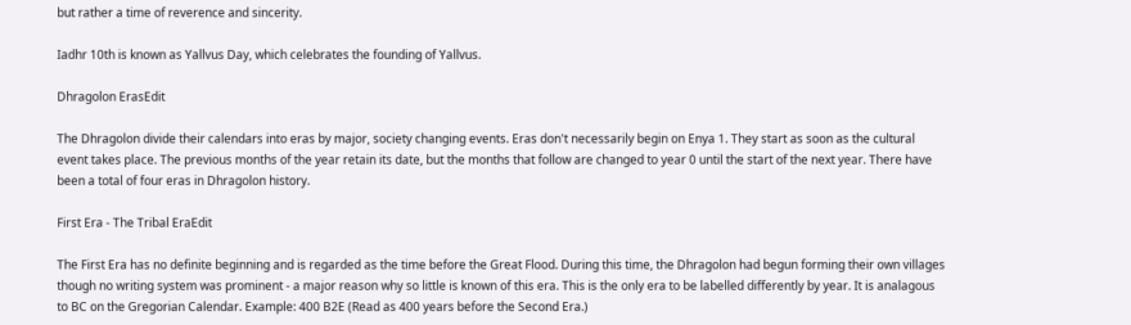but rather a time of reverence and sincerity.

Iadhr 10th is known as Yallvus Day, which celebrates the founding of Yallvus.

Dhragolon ErasEdit

The Dhragolon divide their calendars into eras by major, society changing events. Eras don't necessarily begin on Enya 1. They start as soon as the cultural event takes place. The previous months of the year retain its date, but the months that follow are changed to year 0 until the start of the next year. There have been a total of four eras in Dhragolon history.

First Era - The Tribal EraEdit

The First Era has no definite beginning and is regarded as the time before the Great Flood. During this time, the Dhragolon had begun forming their own villages though no writing system was prominent - a major reason why so little is known of this era. This is the only era to be labelled differently by year. It is analagous to BC on the Gregorian Calendar. Example: 400 B2E (Read as 400 years before the Second Era.)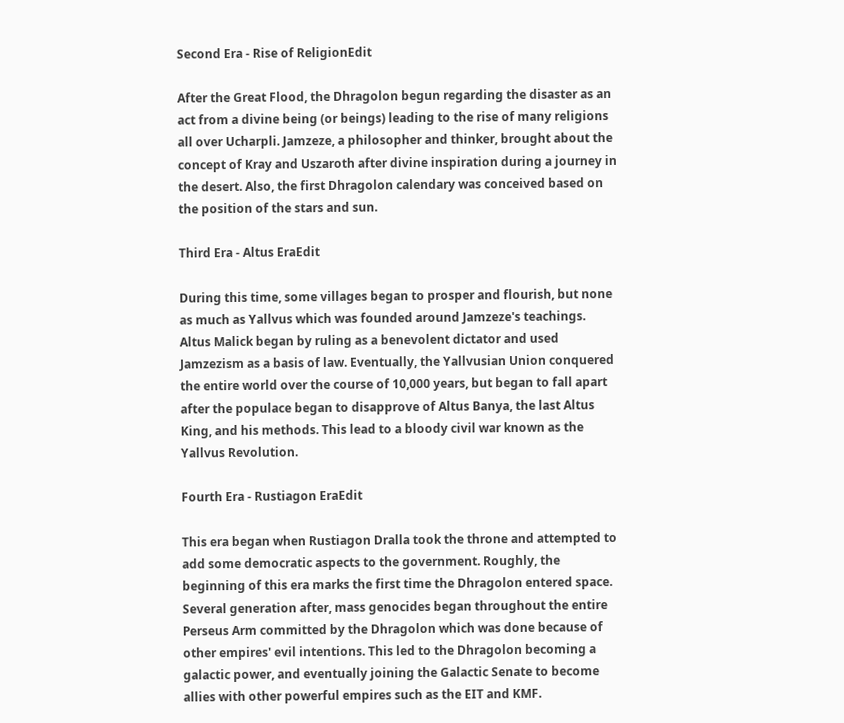Second Era - Rise of ReligionEdit

After the Great Flood, the Dhragolon begun regarding the disaster as an act from a divine being (or beings) leading to the rise of many religions all over Ucharpli. Jamzeze, a philosopher and thinker, brought about the concept of Kray and Uszaroth after divine inspiration during a journey in the desert. Also, the first Dhragolon calendary was conceived based on the position of the stars and sun.

Third Era - Altus EraEdit

During this time, some villages began to prosper and flourish, but none as much as Yallvus which was founded around Jamzeze's teachings. Altus Malick began by ruling as a benevolent dictator and used Jamzezism as a basis of law. Eventually, the Yallvusian Union conquered the entire world over the course of 10,000 years, but began to fall apart after the populace began to disapprove of Altus Banya, the last Altus King, and his methods. This lead to a bloody civil war known as the Yallvus Revolution.

Fourth Era - Rustiagon EraEdit

This era began when Rustiagon Dralla took the throne and attempted to add some democratic aspects to the government. Roughly, the beginning of this era marks the first time the Dhragolon entered space. Several generation after, mass genocides began throughout the entire Perseus Arm committed by the Dhragolon which was done because of other empires' evil intentions. This led to the Dhragolon becoming a galactic power, and eventually joining the Galactic Senate to become allies with other powerful empires such as the EIT and KMF.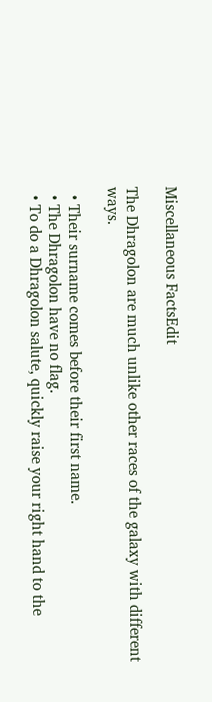Miscellaneous FactsEdit

The Dhragolon are much unlike other races of the galaxy with different ways.

  • Their surname comes before their first name.
  • The Dhragolon have no flag.
  • To do a Dhragolon salute, quickly raise your right hand to the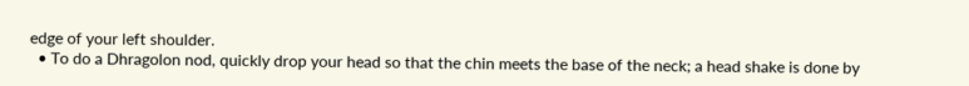edge of your left shoulder.
  • To do a Dhragolon nod, quickly drop your head so that the chin meets the base of the neck; a head shake is done by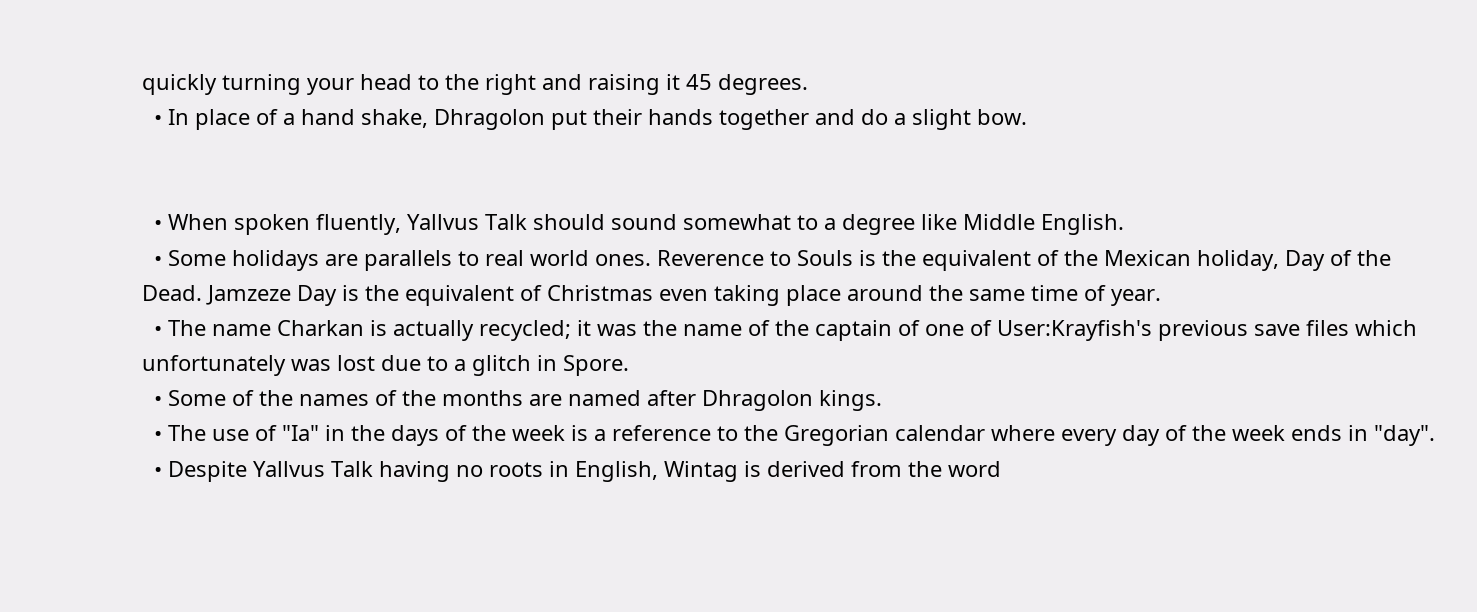quickly turning your head to the right and raising it 45 degrees.
  • In place of a hand shake, Dhragolon put their hands together and do a slight bow.


  • When spoken fluently, Yallvus Talk should sound somewhat to a degree like Middle English.
  • Some holidays are parallels to real world ones. Reverence to Souls is the equivalent of the Mexican holiday, Day of the Dead. Jamzeze Day is the equivalent of Christmas even taking place around the same time of year.
  • The name Charkan is actually recycled; it was the name of the captain of one of User:Krayfish's previous save files which unfortunately was lost due to a glitch in Spore.
  • Some of the names of the months are named after Dhragolon kings.
  • The use of "Ia" in the days of the week is a reference to the Gregorian calendar where every day of the week ends in "day".
  • Despite Yallvus Talk having no roots in English, Wintag is derived from the word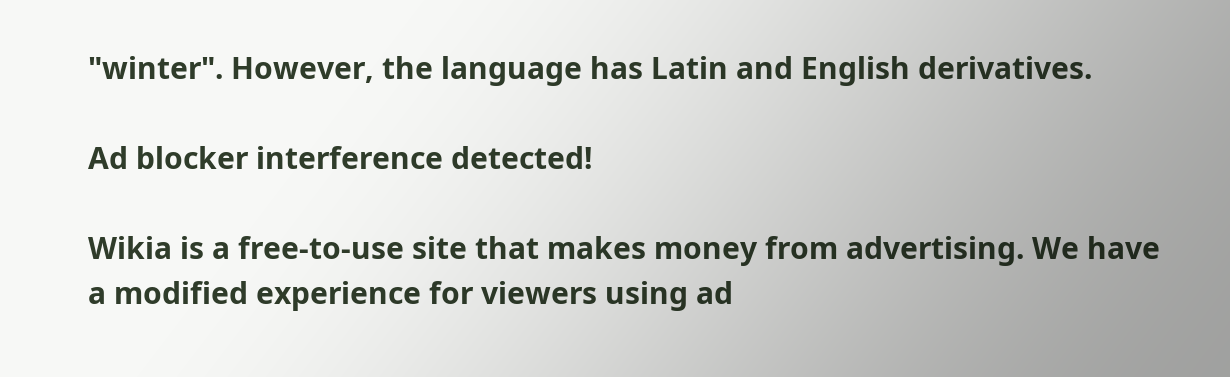"winter". However, the language has Latin and English derivatives.

Ad blocker interference detected!

Wikia is a free-to-use site that makes money from advertising. We have a modified experience for viewers using ad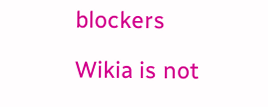blockers

Wikia is not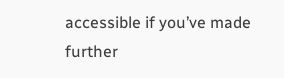accessible if you’ve made further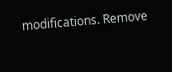modifications. Remove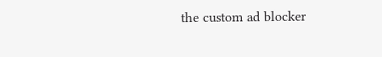the custom ad blocker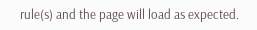rule(s) and the page will load as expected.